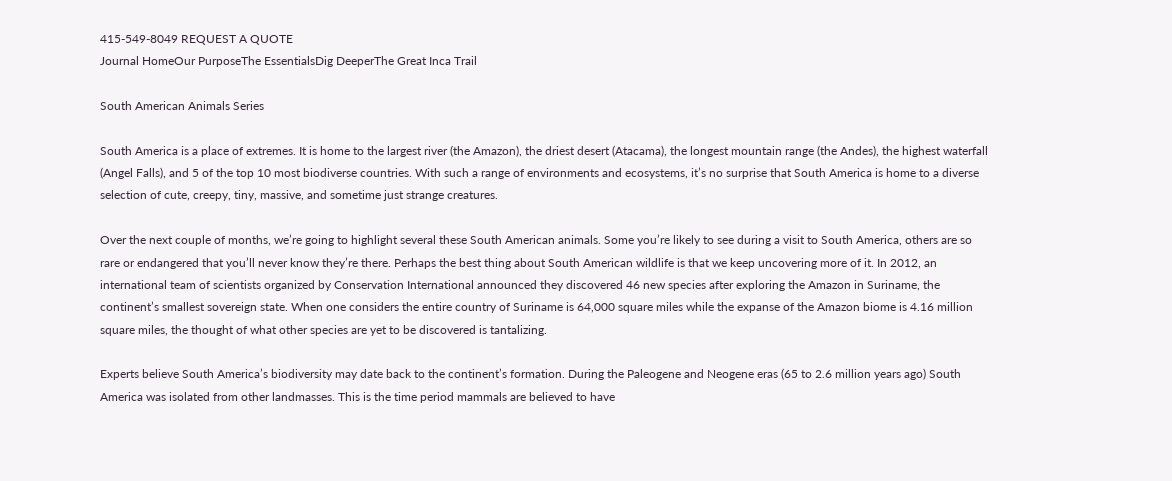415-549-8049 REQUEST A QUOTE
Journal HomeOur PurposeThe EssentialsDig DeeperThe Great Inca Trail

South American Animals Series

South America is a place of extremes. It is home to the largest river (the Amazon), the driest desert (Atacama), the longest mountain range (the Andes), the highest waterfall (Angel Falls), and 5 of the top 10 most biodiverse countries. With such a range of environments and ecosystems, it’s no surprise that South America is home to a diverse selection of cute, creepy, tiny, massive, and sometime just strange creatures.

Over the next couple of months, we’re going to highlight several these South American animals. Some you’re likely to see during a visit to South America, others are so rare or endangered that you’ll never know they’re there. Perhaps the best thing about South American wildlife is that we keep uncovering more of it. In 2012, an international team of scientists organized by Conservation International announced they discovered 46 new species after exploring the Amazon in Suriname, the continent’s smallest sovereign state. When one considers the entire country of Suriname is 64,000 square miles while the expanse of the Amazon biome is 4.16 million square miles, the thought of what other species are yet to be discovered is tantalizing.

Experts believe South America’s biodiversity may date back to the continent’s formation. During the Paleogene and Neogene eras (65 to 2.6 million years ago) South America was isolated from other landmasses. This is the time period mammals are believed to have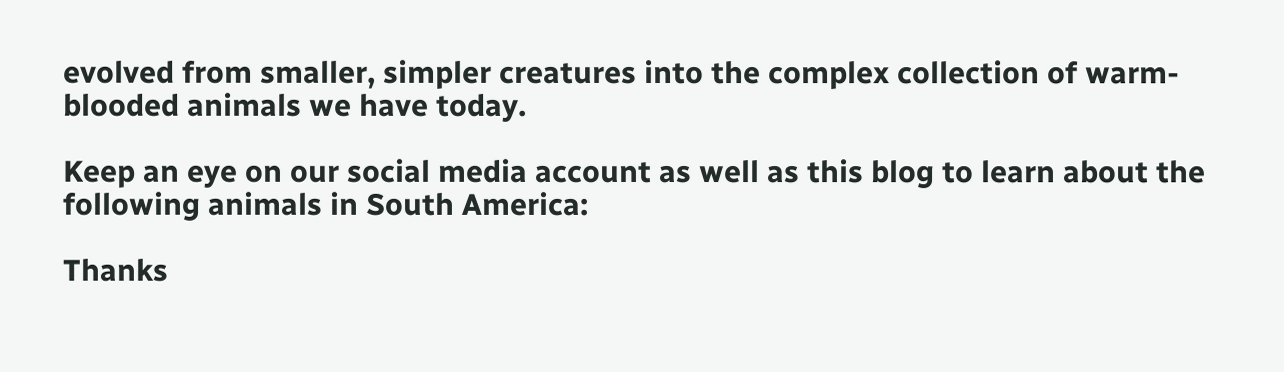evolved from smaller, simpler creatures into the complex collection of warm-blooded animals we have today.

Keep an eye on our social media account as well as this blog to learn about the following animals in South America:

Thanks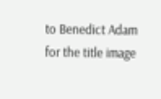to Benedict Adam for the title image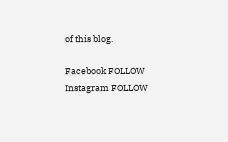of this blog.

Facebook FOLLOW Instagram FOLLOW